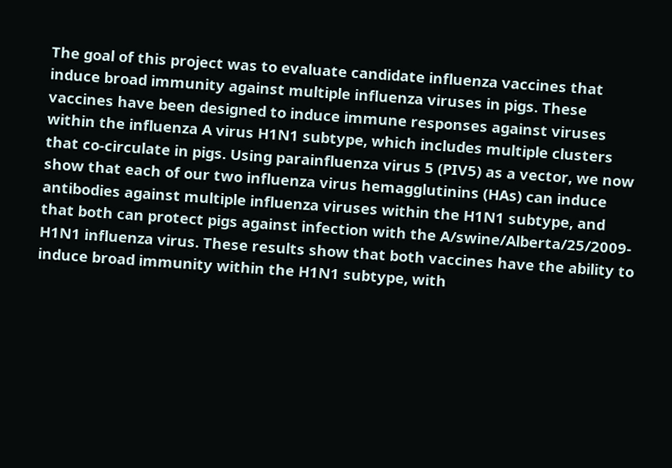The goal of this project was to evaluate candidate influenza vaccines that induce broad immunity against multiple influenza viruses in pigs. These vaccines have been designed to induce immune responses against viruses within the influenza A virus H1N1 subtype, which includes multiple clusters that co-circulate in pigs. Using parainfluenza virus 5 (PIV5) as a vector, we now show that each of our two influenza virus hemagglutinins (HAs) can induce antibodies against multiple influenza viruses within the H1N1 subtype, and that both can protect pigs against infection with the A/swine/Alberta/25/2009-H1N1 influenza virus. These results show that both vaccines have the ability to induce broad immunity within the H1N1 subtype, with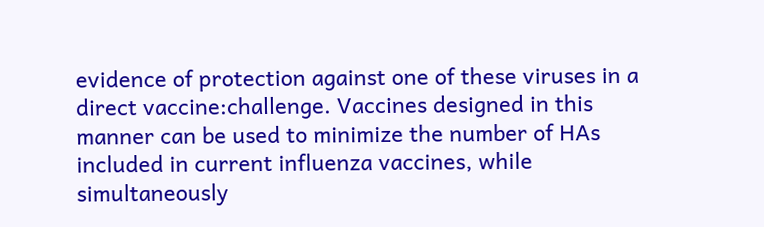evidence of protection against one of these viruses in a direct vaccine:challenge. Vaccines designed in this manner can be used to minimize the number of HAs included in current influenza vaccines, while simultaneously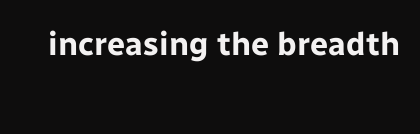increasing the breadth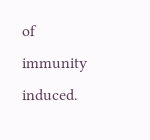of immunity induced.